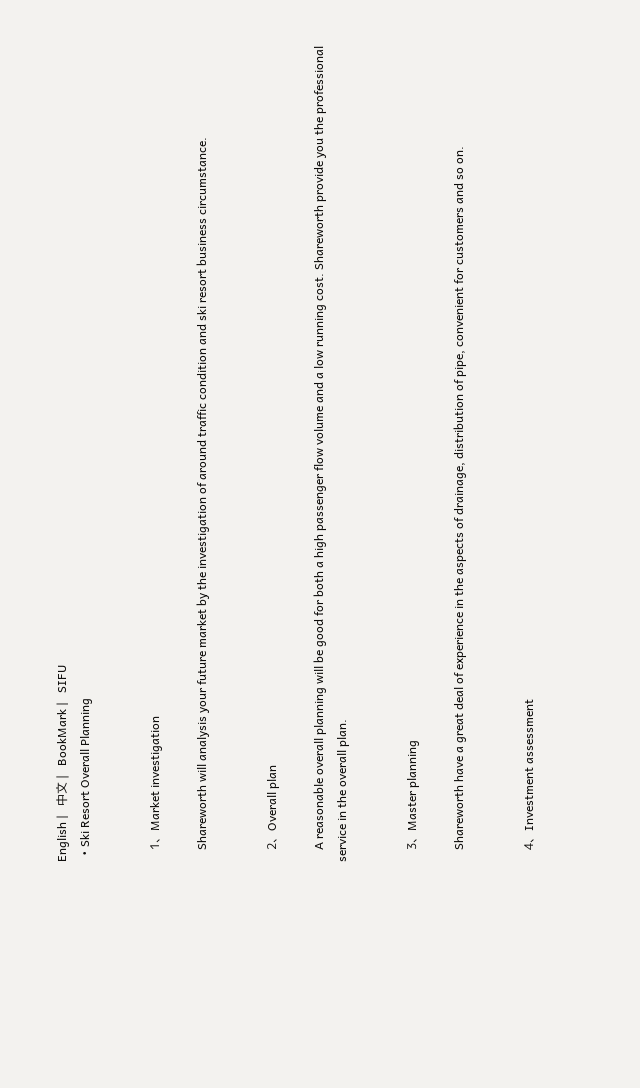English |   中文 |   BookMark |   SIFU
  • Ski Resort Overall Planning


    1、Market investigation

    Shareworth will analysis your future market by the investigation of around traffic condition and ski resort business circumstance.


    2、Overall plan

    A reasonable overall planning will be good for both a high passenger flow volume and a low running cost. Shareworth provide you the professional service in the overall plan.


    3、Master planning

    Shareworth have a great deal of experience in the aspects of drainage, distribution of pipe, convenient for customers and so on.


    4、Investment assessment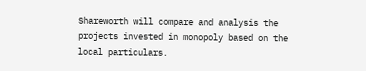Shareworth will compare and analysis the projects invested in monopoly based on the local particulars.